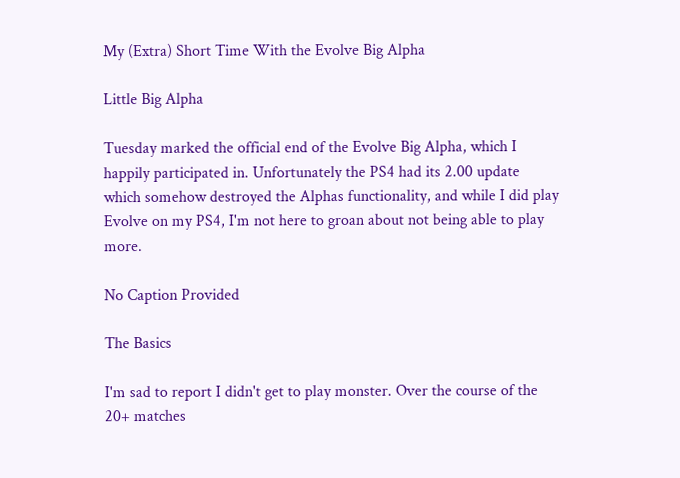My (Extra) Short Time With the Evolve Big Alpha

Little Big Alpha

Tuesday marked the official end of the Evolve Big Alpha, which I happily participated in. Unfortunately the PS4 had its 2.00 update which somehow destroyed the Alphas functionality, and while I did play Evolve on my PS4, I'm not here to groan about not being able to play more.

No Caption Provided

The Basics

I'm sad to report I didn't get to play monster. Over the course of the 20+ matches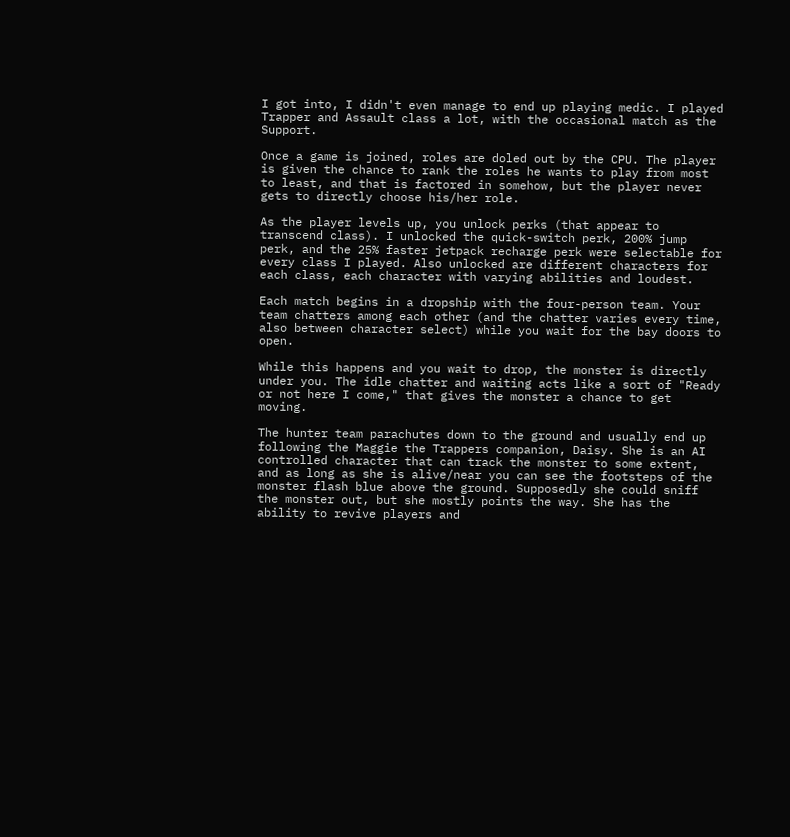I got into, I didn't even manage to end up playing medic. I played Trapper and Assault class a lot, with the occasional match as the Support.

Once a game is joined, roles are doled out by the CPU. The player is given the chance to rank the roles he wants to play from most to least, and that is factored in somehow, but the player never gets to directly choose his/her role.

As the player levels up, you unlock perks (that appear to transcend class). I unlocked the quick-switch perk, 200% jump perk, and the 25% faster jetpack recharge perk were selectable for every class I played. Also unlocked are different characters for each class, each character with varying abilities and loudest.

Each match begins in a dropship with the four-person team. Your team chatters among each other (and the chatter varies every time, also between character select) while you wait for the bay doors to open.

While this happens and you wait to drop, the monster is directly under you. The idle chatter and waiting acts like a sort of "Ready or not here I come," that gives the monster a chance to get moving.

The hunter team parachutes down to the ground and usually end up following the Maggie the Trappers companion, Daisy. She is an AI controlled character that can track the monster to some extent, and as long as she is alive/near you can see the footsteps of the monster flash blue above the ground. Supposedly she could sniff the monster out, but she mostly points the way. She has the ability to revive players and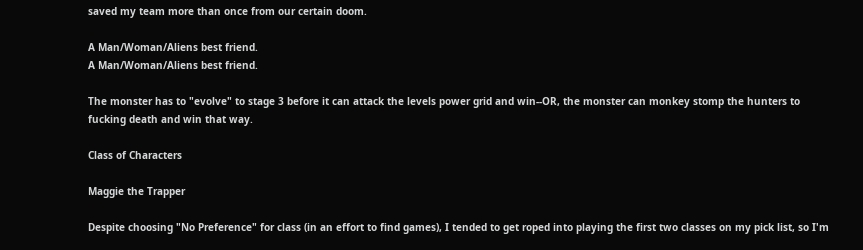saved my team more than once from our certain doom.

A Man/Woman/Aliens best friend.
A Man/Woman/Aliens best friend.

The monster has to "evolve" to stage 3 before it can attack the levels power grid and win--OR, the monster can monkey stomp the hunters to fucking death and win that way.

Class of Characters

Maggie the Trapper

Despite choosing "No Preference" for class (in an effort to find games), I tended to get roped into playing the first two classes on my pick list, so I'm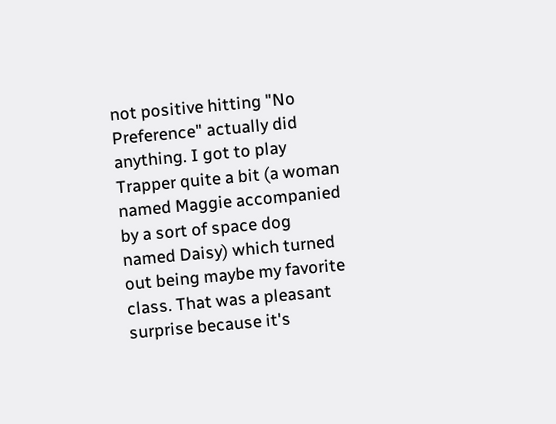not positive hitting "No Preference" actually did anything. I got to play Trapper quite a bit (a woman named Maggie accompanied by a sort of space dog named Daisy) which turned out being maybe my favorite class. That was a pleasant surprise because it's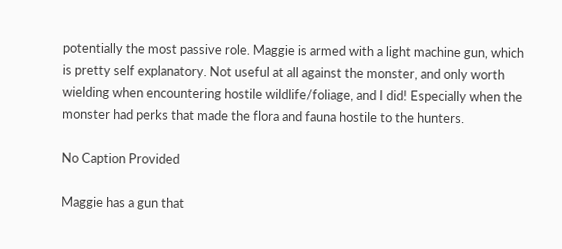potentially the most passive role. Maggie is armed with a light machine gun, which is pretty self explanatory. Not useful at all against the monster, and only worth wielding when encountering hostile wildlife/foliage, and I did! Especially when the monster had perks that made the flora and fauna hostile to the hunters.

No Caption Provided

Maggie has a gun that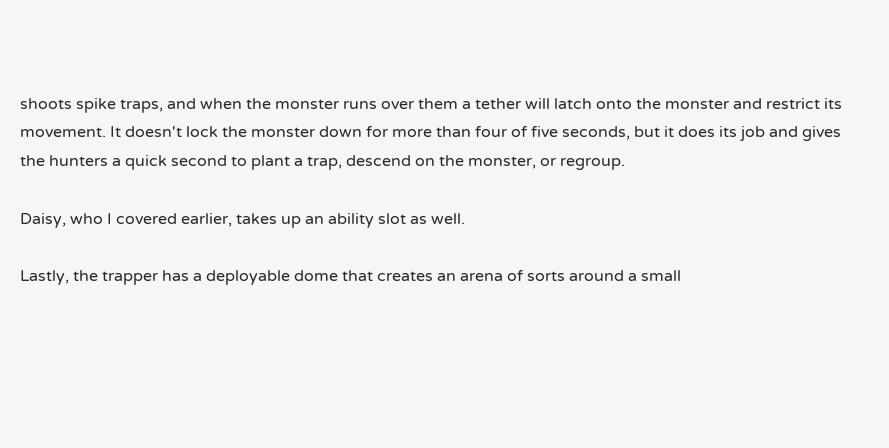shoots spike traps, and when the monster runs over them a tether will latch onto the monster and restrict its movement. It doesn't lock the monster down for more than four of five seconds, but it does its job and gives the hunters a quick second to plant a trap, descend on the monster, or regroup.

Daisy, who I covered earlier, takes up an ability slot as well.

Lastly, the trapper has a deployable dome that creates an arena of sorts around a small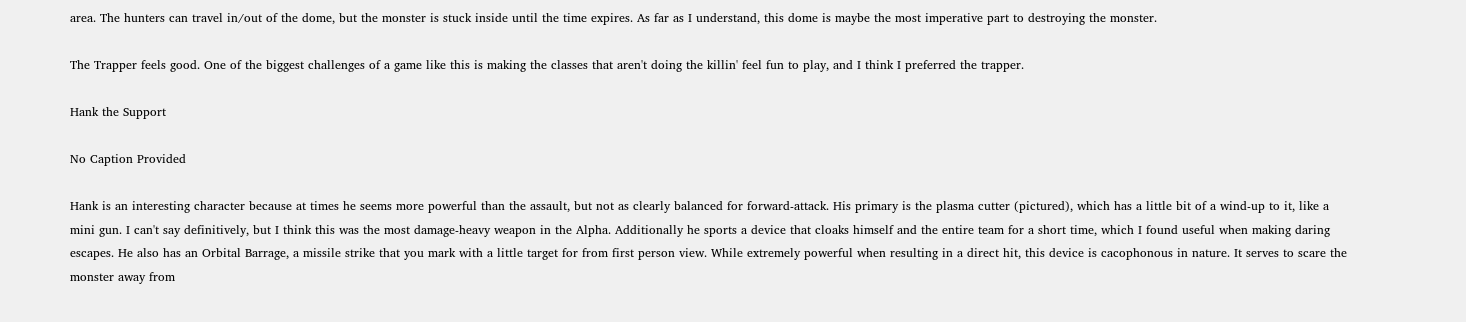area. The hunters can travel in/out of the dome, but the monster is stuck inside until the time expires. As far as I understand, this dome is maybe the most imperative part to destroying the monster.

The Trapper feels good. One of the biggest challenges of a game like this is making the classes that aren't doing the killin' feel fun to play, and I think I preferred the trapper.

Hank the Support

No Caption Provided

Hank is an interesting character because at times he seems more powerful than the assault, but not as clearly balanced for forward-attack. His primary is the plasma cutter (pictured), which has a little bit of a wind-up to it, like a mini gun. I can't say definitively, but I think this was the most damage-heavy weapon in the Alpha. Additionally he sports a device that cloaks himself and the entire team for a short time, which I found useful when making daring escapes. He also has an Orbital Barrage, a missile strike that you mark with a little target for from first person view. While extremely powerful when resulting in a direct hit, this device is cacophonous in nature. It serves to scare the monster away from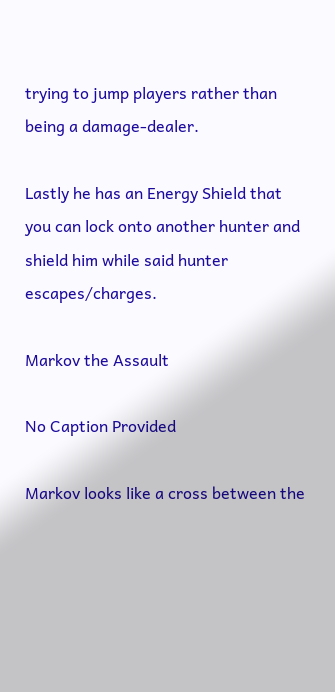trying to jump players rather than being a damage-dealer.

Lastly he has an Energy Shield that you can lock onto another hunter and shield him while said hunter escapes/charges.

Markov the Assault

No Caption Provided

Markov looks like a cross between the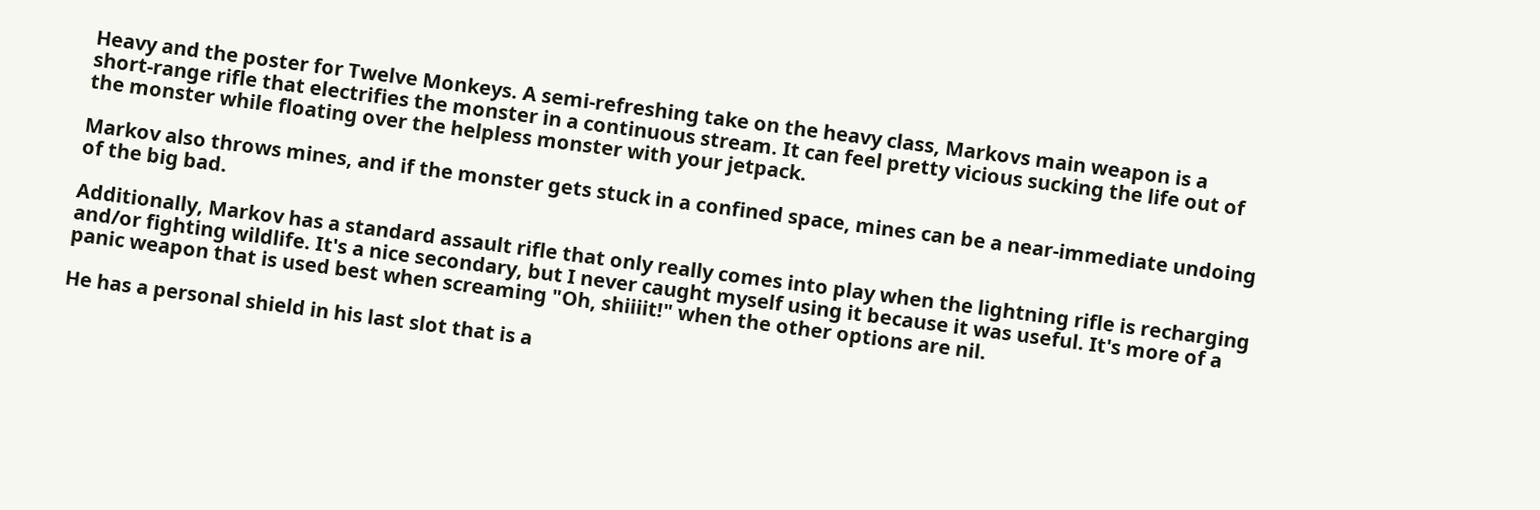Heavy and the poster for Twelve Monkeys. A semi-refreshing take on the heavy class, Markovs main weapon is a short-range rifle that electrifies the monster in a continuous stream. It can feel pretty vicious sucking the life out of the monster while floating over the helpless monster with your jetpack.

Markov also throws mines, and if the monster gets stuck in a confined space, mines can be a near-immediate undoing of the big bad.

Additionally, Markov has a standard assault rifle that only really comes into play when the lightning rifle is recharging and/or fighting wildlife. It's a nice secondary, but I never caught myself using it because it was useful. It's more of a panic weapon that is used best when screaming "Oh, shiiiit!" when the other options are nil.

He has a personal shield in his last slot that is a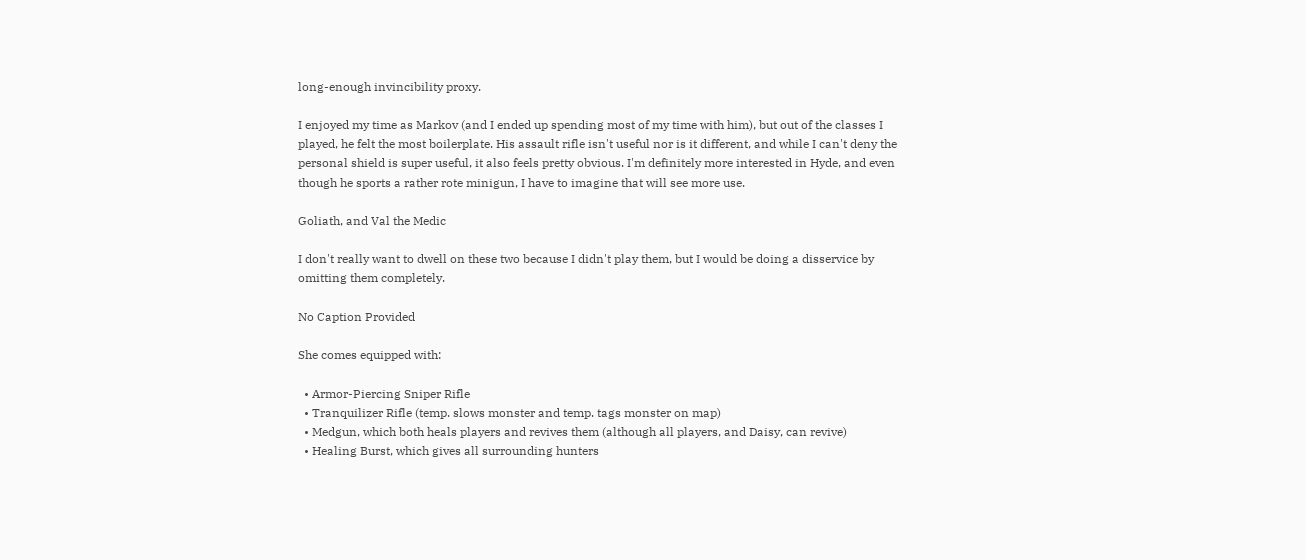long-enough invincibility proxy.

I enjoyed my time as Markov (and I ended up spending most of my time with him), but out of the classes I played, he felt the most boilerplate. His assault rifle isn't useful nor is it different, and while I can't deny the personal shield is super useful, it also feels pretty obvious. I'm definitely more interested in Hyde, and even though he sports a rather rote minigun, I have to imagine that will see more use.

Goliath, and Val the Medic

I don't really want to dwell on these two because I didn't play them, but I would be doing a disservice by omitting them completely.

No Caption Provided

She comes equipped with:

  • Armor-Piercing Sniper Rifle
  • Tranquilizer Rifle (temp. slows monster and temp. tags monster on map)
  • Medgun, which both heals players and revives them (although all players, and Daisy, can revive)
  • Healing Burst, which gives all surrounding hunters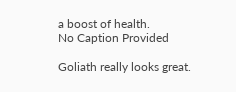a boost of health.
No Caption Provided

Goliath really looks great.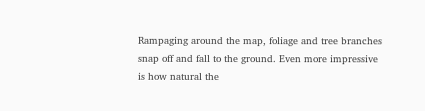Rampaging around the map, foliage and tree branches snap off and fall to the ground. Even more impressive is how natural the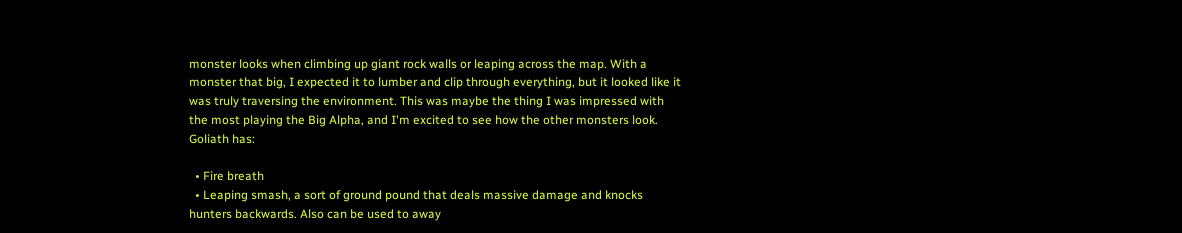monster looks when climbing up giant rock walls or leaping across the map. With a monster that big, I expected it to lumber and clip through everything, but it looked like it was truly traversing the environment. This was maybe the thing I was impressed with the most playing the Big Alpha, and I'm excited to see how the other monsters look. Goliath has:

  • Fire breath
  • Leaping smash, a sort of ground pound that deals massive damage and knocks hunters backwards. Also can be used to away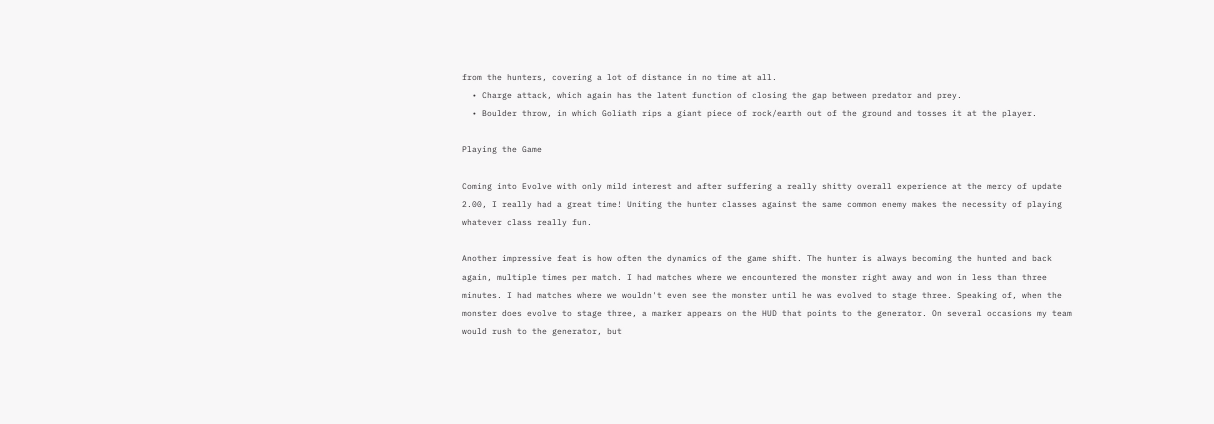from the hunters, covering a lot of distance in no time at all.
  • Charge attack, which again has the latent function of closing the gap between predator and prey.
  • Boulder throw, in which Goliath rips a giant piece of rock/earth out of the ground and tosses it at the player.

Playing the Game

Coming into Evolve with only mild interest and after suffering a really shitty overall experience at the mercy of update 2.00, I really had a great time! Uniting the hunter classes against the same common enemy makes the necessity of playing whatever class really fun.

Another impressive feat is how often the dynamics of the game shift. The hunter is always becoming the hunted and back again, multiple times per match. I had matches where we encountered the monster right away and won in less than three minutes. I had matches where we wouldn't even see the monster until he was evolved to stage three. Speaking of, when the monster does evolve to stage three, a marker appears on the HUD that points to the generator. On several occasions my team would rush to the generator, but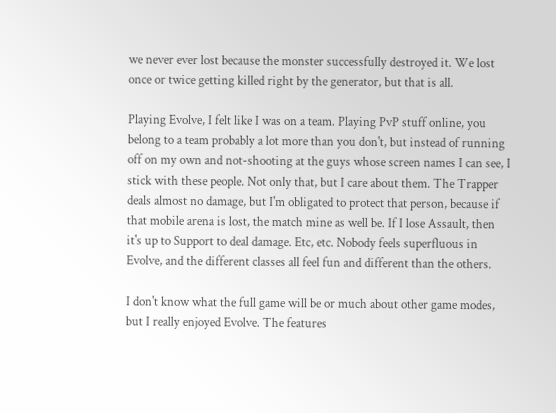we never ever lost because the monster successfully destroyed it. We lost once or twice getting killed right by the generator, but that is all.

Playing Evolve, I felt like I was on a team. Playing PvP stuff online, you belong to a team probably a lot more than you don't, but instead of running off on my own and not-shooting at the guys whose screen names I can see, I stick with these people. Not only that, but I care about them. The Trapper deals almost no damage, but I'm obligated to protect that person, because if that mobile arena is lost, the match mine as well be. If I lose Assault, then it's up to Support to deal damage. Etc, etc. Nobody feels superfluous in Evolve, and the different classes all feel fun and different than the others.

I don't know what the full game will be or much about other game modes, but I really enjoyed Evolve. The features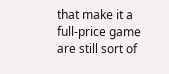that make it a full-price game are still sort of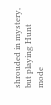shrouded in mystery, but playing Hunt mode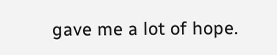gave me a lot of hope.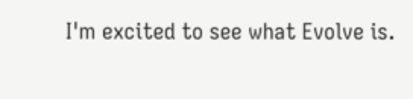I'm excited to see what Evolve is.